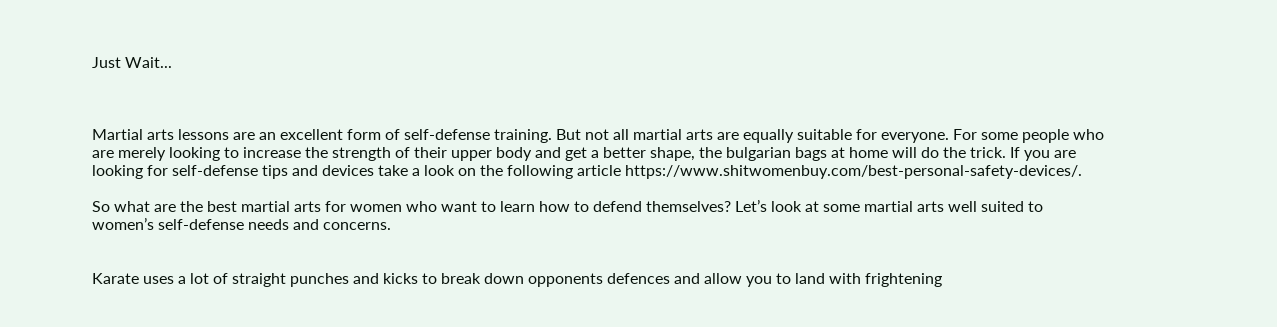Just Wait...



Martial arts lessons are an excellent form of self-defense training. But not all martial arts are equally suitable for everyone. For some people who are merely looking to increase the strength of their upper body and get a better shape, the bulgarian bags at home will do the trick. If you are looking for self-defense tips and devices take a look on the following article https://www.shitwomenbuy.com/best-personal-safety-devices/.

So what are the best martial arts for women who want to learn how to defend themselves? Let’s look at some martial arts well suited to women’s self-defense needs and concerns.


Karate uses a lot of straight punches and kicks to break down opponents defences and allow you to land with frightening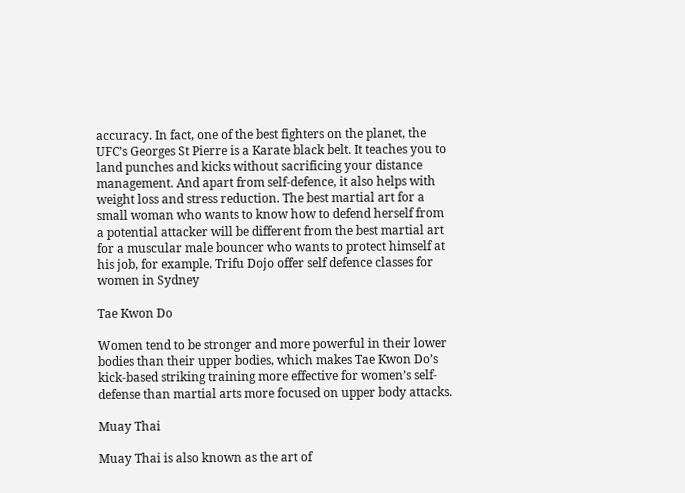accuracy. In fact, one of the best fighters on the planet, the UFC’s Georges St Pierre is a Karate black belt. It teaches you to land punches and kicks without sacrificing your distance management. And apart from self-defence, it also helps with weight loss and stress reduction. The best martial art for a small woman who wants to know how to defend herself from a potential attacker will be different from the best martial art for a muscular male bouncer who wants to protect himself at his job, for example. Trifu Dojo offer self defence classes for women in Sydney

Tae Kwon Do

Women tend to be stronger and more powerful in their lower bodies than their upper bodies, which makes Tae Kwon Do’s kick-based striking training more effective for women’s self-defense than martial arts more focused on upper body attacks.

Muay Thai

Muay Thai is also known as the art of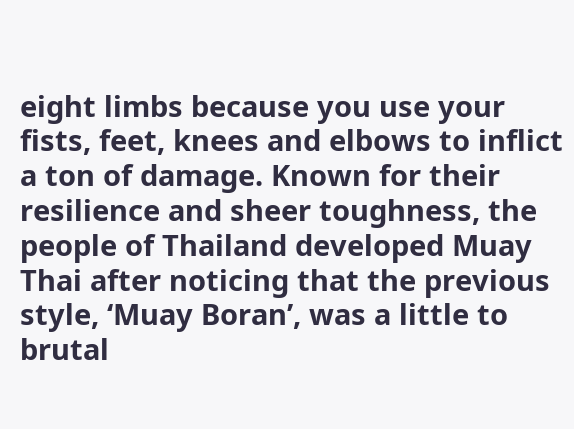eight limbs because you use your fists, feet, knees and elbows to inflict a ton of damage. Known for their resilience and sheer toughness, the people of Thailand developed Muay Thai after noticing that the previous style, ‘Muay Boran’, was a little to brutal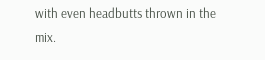with even headbutts thrown in the mix.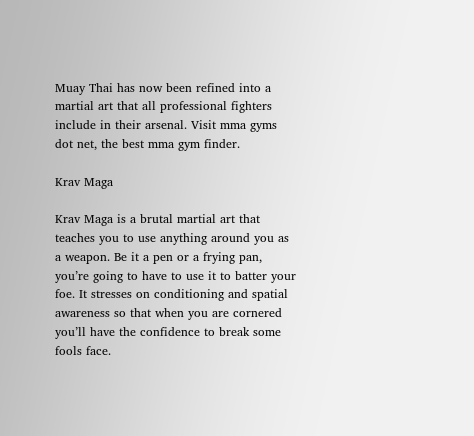Muay Thai has now been refined into a martial art that all professional fighters include in their arsenal. Visit mma gyms dot net, the best mma gym finder.

Krav Maga

Krav Maga is a brutal martial art that teaches you to use anything around you as a weapon. Be it a pen or a frying pan, you’re going to have to use it to batter your foe. It stresses on conditioning and spatial awareness so that when you are cornered you’ll have the confidence to break some fools face.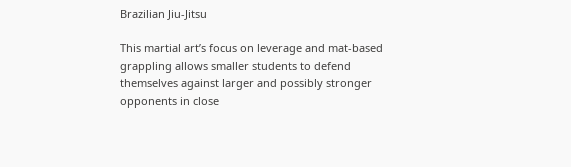Brazilian Jiu-Jitsu

This martial art’s focus on leverage and mat-based grappling allows smaller students to defend themselves against larger and possibly stronger opponents in close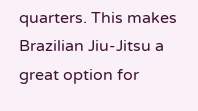quarters. This makes Brazilian Jiu-Jitsu a great option for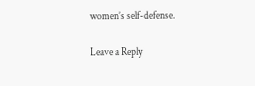women’s self-defense.

Leave a Reply